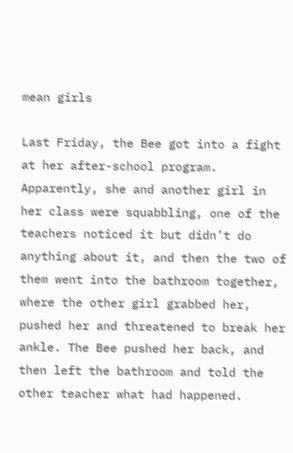mean girls

Last Friday, the Bee got into a fight at her after-school program. Apparently, she and another girl in her class were squabbling, one of the teachers noticed it but didn’t do anything about it, and then the two of them went into the bathroom together, where the other girl grabbed her, pushed her and threatened to break her ankle. The Bee pushed her back, and then left the bathroom and told the other teacher what had happened.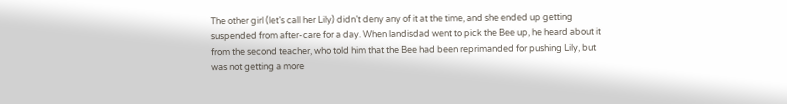The other girl (let’s call her Lily) didn’t deny any of it at the time, and she ended up getting suspended from after-care for a day. When landisdad went to pick the Bee up, he heard about it from the second teacher, who told him that the Bee had been reprimanded for pushing Lily, but was not getting a more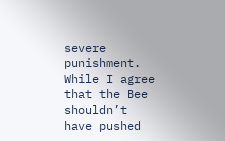severe punishment. While I agree that the Bee shouldn’t have pushed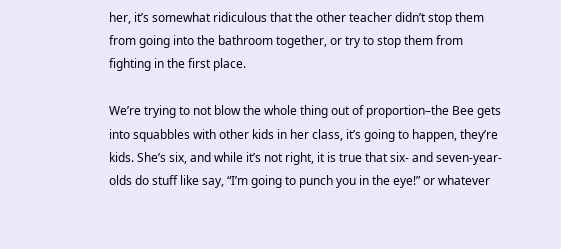her, it’s somewhat ridiculous that the other teacher didn’t stop them from going into the bathroom together, or try to stop them from fighting in the first place.

We’re trying to not blow the whole thing out of proportion–the Bee gets into squabbles with other kids in her class, it’s going to happen, they’re kids. She’s six, and while it’s not right, it is true that six- and seven-year-olds do stuff like say, “I’m going to punch you in the eye!” or whatever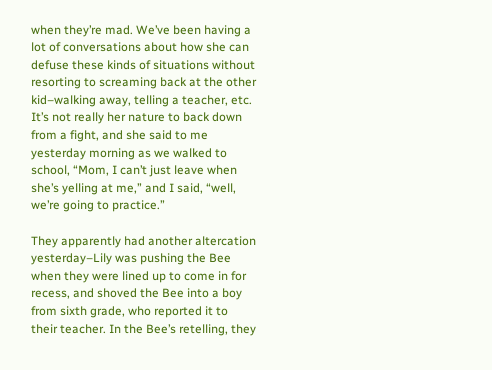when they’re mad. We’ve been having a lot of conversations about how she can defuse these kinds of situations without resorting to screaming back at the other kid–walking away, telling a teacher, etc. It’s not really her nature to back down from a fight, and she said to me yesterday morning as we walked to school, “Mom, I can’t just leave when she’s yelling at me,” and I said, “well, we’re going to practice.”

They apparently had another altercation yesterday–Lily was pushing the Bee when they were lined up to come in for recess, and shoved the Bee into a boy from sixth grade, who reported it to their teacher. In the Bee’s retelling, they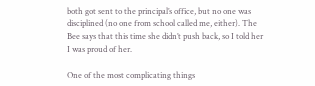both got sent to the principal’s office, but no one was disciplined (no one from school called me, either). The Bee says that this time she didn’t push back, so I told her I was proud of her.

One of the most complicating things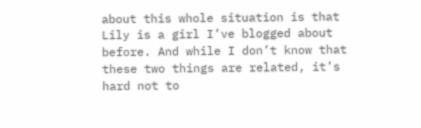about this whole situation is that Lily is a girl I’ve blogged about before. And while I don’t know that these two things are related, it’s hard not to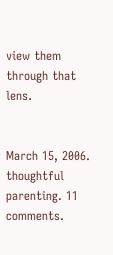view them through that lens.


March 15, 2006. thoughtful parenting. 11 comments.